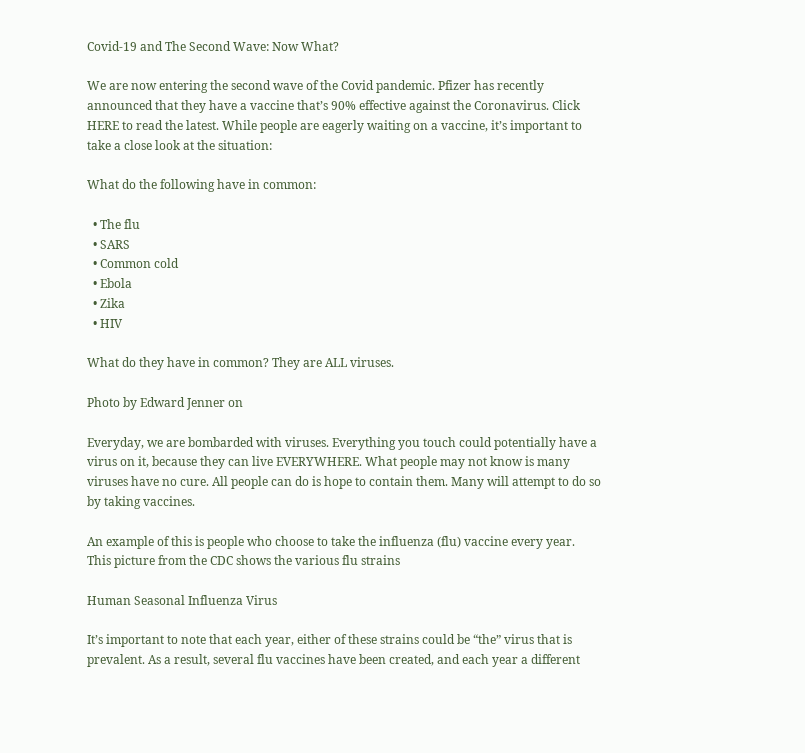Covid-19 and The Second Wave: Now What?

We are now entering the second wave of the Covid pandemic. Pfizer has recently announced that they have a vaccine that’s 90% effective against the Coronavirus. Click HERE to read the latest. While people are eagerly waiting on a vaccine, it’s important to take a close look at the situation:

What do the following have in common:

  • The flu
  • SARS
  • Common cold
  • Ebola
  • Zika
  • HIV

What do they have in common? They are ALL viruses.

Photo by Edward Jenner on

Everyday, we are bombarded with viruses. Everything you touch could potentially have a virus on it, because they can live EVERYWHERE. What people may not know is many viruses have no cure. All people can do is hope to contain them. Many will attempt to do so by taking vaccines.

An example of this is people who choose to take the influenza (flu) vaccine every year. This picture from the CDC shows the various flu strains

Human Seasonal Influenza Virus

It’s important to note that each year, either of these strains could be “the” virus that is prevalent. As a result, several flu vaccines have been created, and each year a different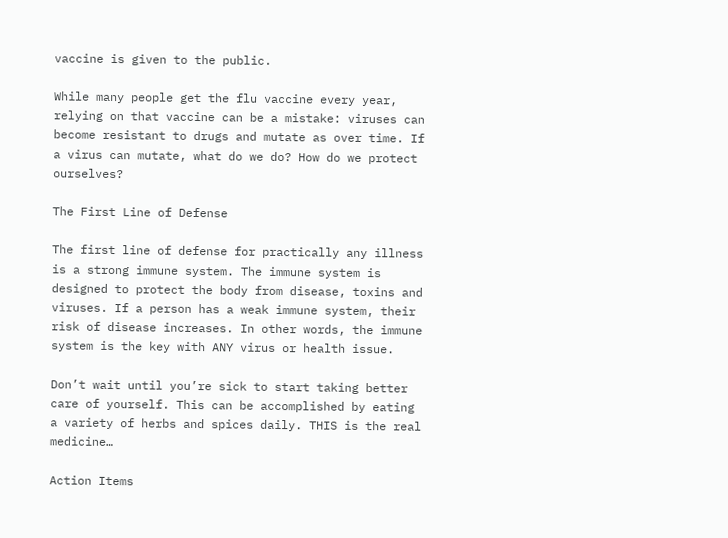vaccine is given to the public.

While many people get the flu vaccine every year, relying on that vaccine can be a mistake: viruses can become resistant to drugs and mutate as over time. If a virus can mutate, what do we do? How do we protect ourselves?

The First Line of Defense

The first line of defense for practically any illness is a strong immune system. The immune system is designed to protect the body from disease, toxins and viruses. If a person has a weak immune system, their risk of disease increases. In other words, the immune system is the key with ANY virus or health issue.

Don’t wait until you’re sick to start taking better care of yourself. This can be accomplished by eating a variety of herbs and spices daily. THIS is the real medicine…

Action Items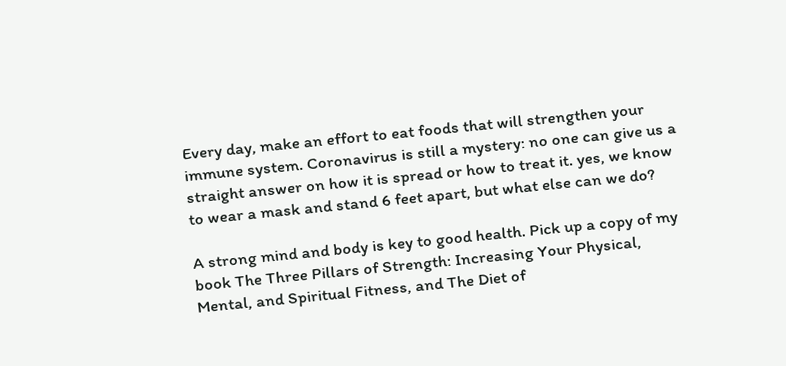Every day, make an effort to eat foods that will strengthen your immune system. Coronavirus is still a mystery: no one can give us a straight answer on how it is spread or how to treat it. yes, we know to wear a mask and stand 6 feet apart, but what else can we do?

A strong mind and body is key to good health. Pick up a copy of my book The Three Pillars of Strength: Increasing Your Physical, Mental, and Spiritual Fitness, and The Diet of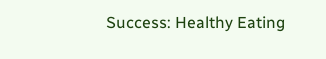Success: Healthy Eating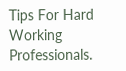Tips For Hard Working Professionals.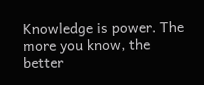Knowledge is power. The more you know, the better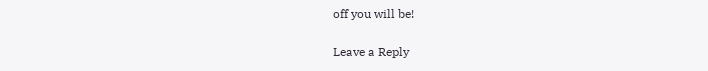off you will be!

Leave a Reply